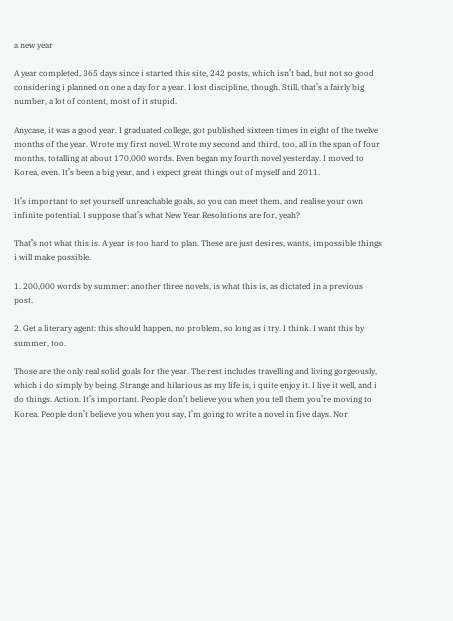a new year

A year completed, 365 days since i started this site, 242 posts, which isn’t bad, but not so good considering i planned on one a day for a year. I lost discipline, though. Still, that’s a fairly big number, a lot of content, most of it stupid.

Anycase, it was a good year. I graduated college, got published sixteen times in eight of the twelve months of the year. Wrote my first novel. Wrote my second and third, too, all in the span of four months, totalling at about 170,000 words. Even began my fourth novel yesterday. I moved to Korea, even. It’s been a big year, and i expect great things out of myself and 2011.

It’s important to set yourself unreachable goals, so you can meet them, and realise your own infinite potential. I suppose that’s what New Year Resolutions are for, yeah?

That’s not what this is. A year is too hard to plan. These are just desires, wants, impossible things i will make possible.

1. 200,000 words by summer: another three novels, is what this is, as dictated in a previous post.

2. Get a literary agent: this should happen, no problem, so long as i try. I think. I want this by summer, too.

Those are the only real solid goals for the year. The rest includes travelling and living gorgeously, which i do simply by being. Strange and hilarious as my life is, i quite enjoy it. I live it well, and i do things. Action. It’s important. People don’t believe you when you tell them you’re moving to Korea. People don’t believe you when you say, I’m going to write a novel in five days. Nor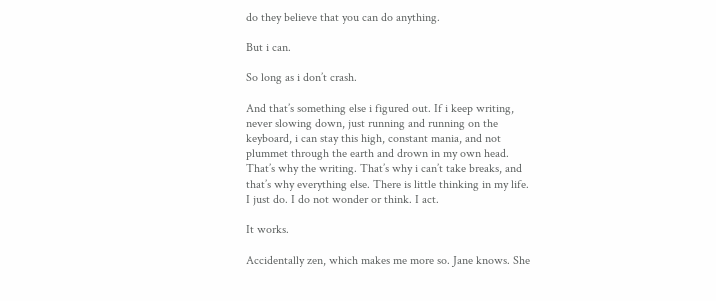do they believe that you can do anything.

But i can.

So long as i don’t crash.

And that’s something else i figured out. If i keep writing, never slowing down, just running and running on the keyboard, i can stay this high, constant mania, and not plummet through the earth and drown in my own head. That’s why the writing. That’s why i can’t take breaks, and that’s why everything else. There is little thinking in my life. I just do. I do not wonder or think. I act.

It works.

Accidentally zen, which makes me more so. Jane knows. She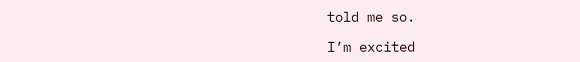told me so.

I’m excited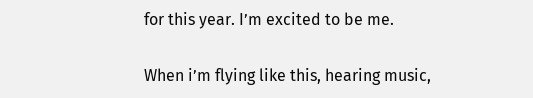for this year. I’m excited to be me.

When i’m flying like this, hearing music,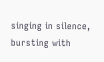singing in silence, bursting with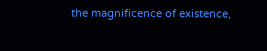the magnificence of existence,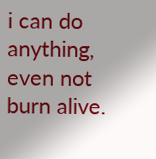i can do anything, even not burn alive.